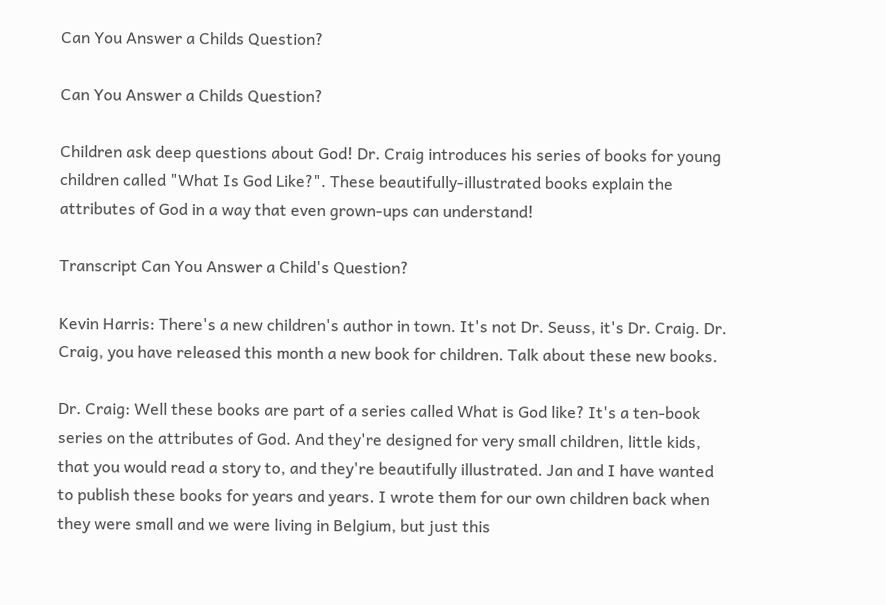Can You Answer a Childs Question?

Can You Answer a Childs Question?

Children ask deep questions about God! Dr. Craig introduces his series of books for young children called "What Is God Like?". These beautifully-illustrated books explain the attributes of God in a way that even grown-ups can understand!

Transcript Can You Answer a Child's Question?

Kevin Harris: There's a new children's author in town. It's not Dr. Seuss, it's Dr. Craig. Dr. Craig, you have released this month a new book for children. Talk about these new books.

Dr. Craig: Well these books are part of a series called What is God like? It's a ten-book series on the attributes of God. And they're designed for very small children, little kids, that you would read a story to, and they're beautifully illustrated. Jan and I have wanted to publish these books for years and years. I wrote them for our own children back when they were small and we were living in Belgium, but just this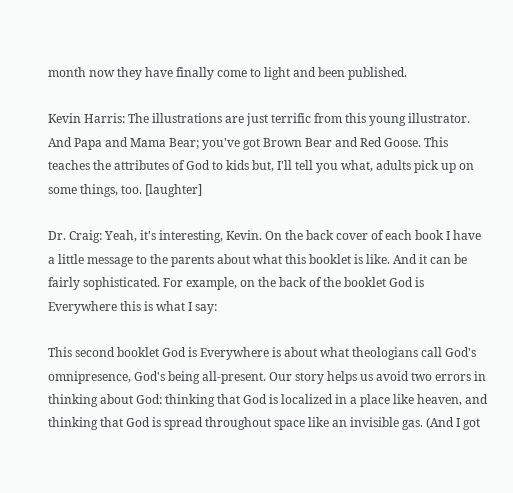month now they have finally come to light and been published.

Kevin Harris: The illustrations are just terrific from this young illustrator. And Papa and Mama Bear; you've got Brown Bear and Red Goose. This teaches the attributes of God to kids but, I'll tell you what, adults pick up on some things, too. [laughter]

Dr. Craig: Yeah, it's interesting, Kevin. On the back cover of each book I have a little message to the parents about what this booklet is like. And it can be fairly sophisticated. For example, on the back of the booklet God is Everywhere this is what I say:

This second booklet God is Everywhere is about what theologians call God's omnipresence, God's being all-present. Our story helps us avoid two errors in thinking about God: thinking that God is localized in a place like heaven, and thinking that God is spread throughout space like an invisible gas. (And I got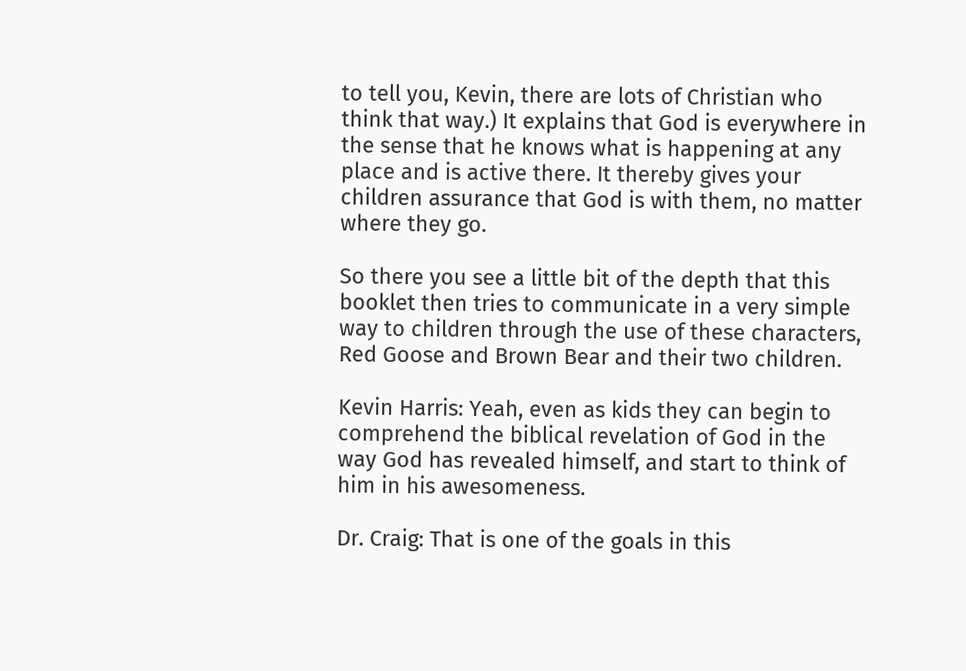to tell you, Kevin, there are lots of Christian who think that way.) It explains that God is everywhere in the sense that he knows what is happening at any place and is active there. It thereby gives your children assurance that God is with them, no matter where they go.

So there you see a little bit of the depth that this booklet then tries to communicate in a very simple way to children through the use of these characters, Red Goose and Brown Bear and their two children.

Kevin Harris: Yeah, even as kids they can begin to comprehend the biblical revelation of God in the way God has revealed himself, and start to think of him in his awesomeness.

Dr. Craig: That is one of the goals in this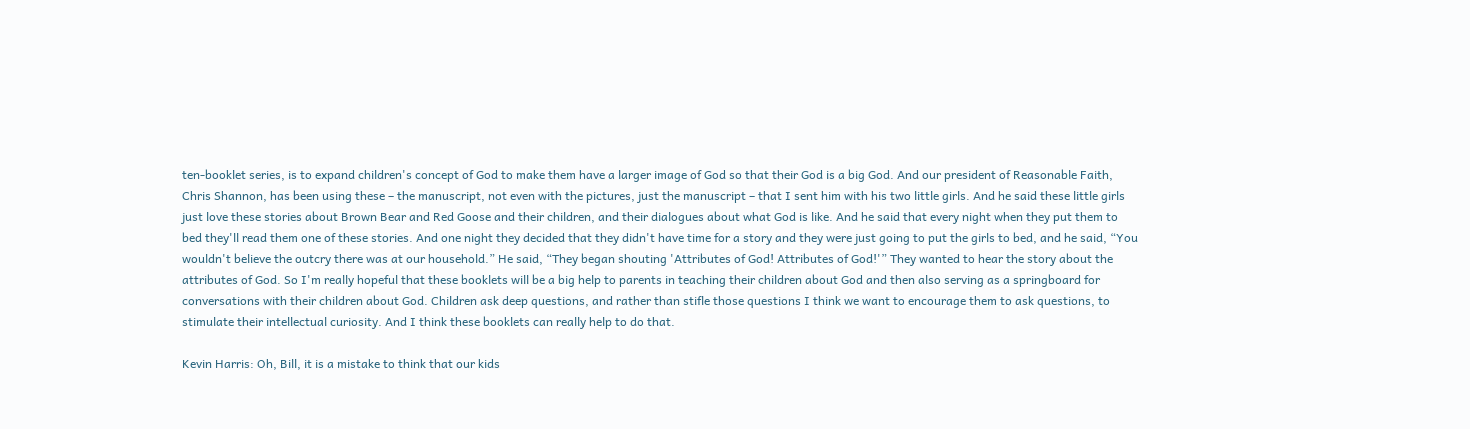ten-booklet series, is to expand children's concept of God to make them have a larger image of God so that their God is a big God. And our president of Reasonable Faith, Chris Shannon, has been using these – the manuscript, not even with the pictures, just the manuscript – that I sent him with his two little girls. And he said these little girls just love these stories about Brown Bear and Red Goose and their children, and their dialogues about what God is like. And he said that every night when they put them to bed they'll read them one of these stories. And one night they decided that they didn't have time for a story and they were just going to put the girls to bed, and he said, “You wouldn't believe the outcry there was at our household.” He said, “They began shouting 'Attributes of God! Attributes of God!'” They wanted to hear the story about the attributes of God. So I'm really hopeful that these booklets will be a big help to parents in teaching their children about God and then also serving as a springboard for conversations with their children about God. Children ask deep questions, and rather than stifle those questions I think we want to encourage them to ask questions, to stimulate their intellectual curiosity. And I think these booklets can really help to do that.

Kevin Harris: Oh, Bill, it is a mistake to think that our kids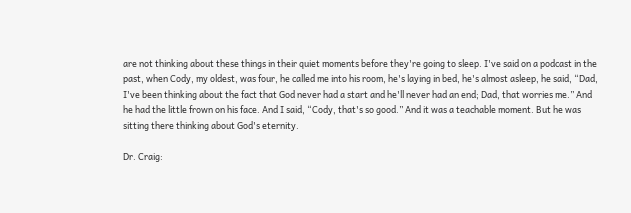are not thinking about these things in their quiet moments before they're going to sleep. I've said on a podcast in the past, when Cody, my oldest, was four, he called me into his room, he's laying in bed, he's almost asleep, he said, “Dad, I've been thinking about the fact that God never had a start and he'll never had an end; Dad, that worries me.” And he had the little frown on his face. And I said, “Cody, that's so good.” And it was a teachable moment. But he was sitting there thinking about God's eternity.

Dr. Craig: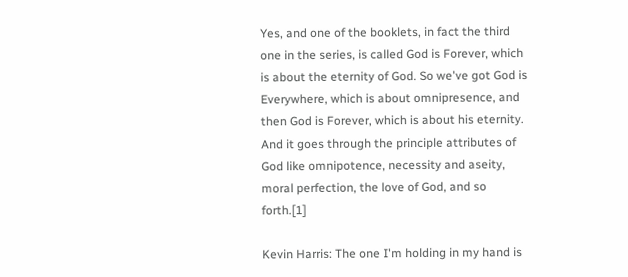Yes, and one of the booklets, in fact the third one in the series, is called God is Forever, which is about the eternity of God. So we've got God is Everywhere, which is about omnipresence, and then God is Forever, which is about his eternity. And it goes through the principle attributes of God like omnipotence, necessity and aseity, moral perfection, the love of God, and so forth.[1]

Kevin Harris: The one I'm holding in my hand is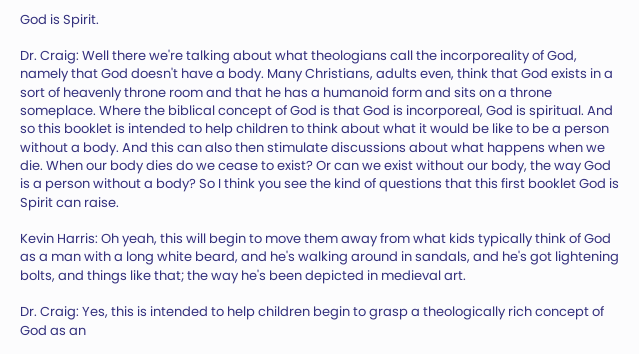God is Spirit.

Dr. Craig: Well there we're talking about what theologians call the incorporeality of God, namely that God doesn't have a body. Many Christians, adults even, think that God exists in a sort of heavenly throne room and that he has a humanoid form and sits on a throne someplace. Where the biblical concept of God is that God is incorporeal, God is spiritual. And so this booklet is intended to help children to think about what it would be like to be a person without a body. And this can also then stimulate discussions about what happens when we die. When our body dies do we cease to exist? Or can we exist without our body, the way God is a person without a body? So I think you see the kind of questions that this first booklet God is Spirit can raise.

Kevin Harris: Oh yeah, this will begin to move them away from what kids typically think of God as a man with a long white beard, and he's walking around in sandals, and he's got lightening bolts, and things like that; the way he's been depicted in medieval art.

Dr. Craig: Yes, this is intended to help children begin to grasp a theologically rich concept of God as an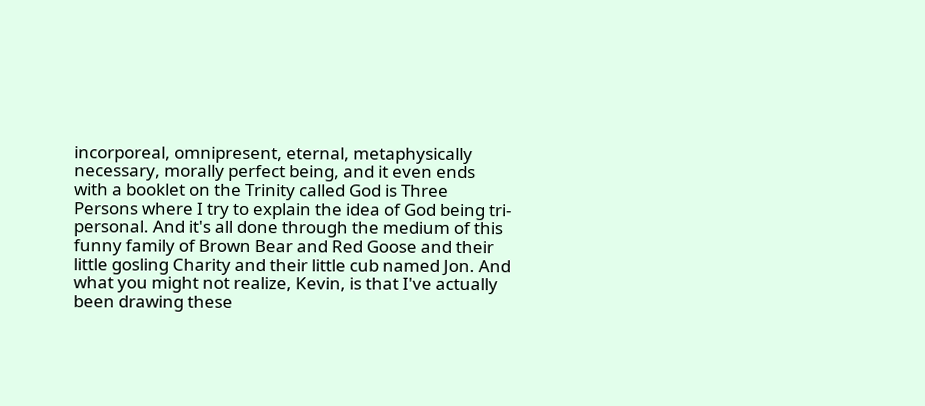incorporeal, omnipresent, eternal, metaphysically necessary, morally perfect being, and it even ends with a booklet on the Trinity called God is Three Persons where I try to explain the idea of God being tri-personal. And it's all done through the medium of this funny family of Brown Bear and Red Goose and their little gosling Charity and their little cub named Jon. And what you might not realize, Kevin, is that I've actually been drawing these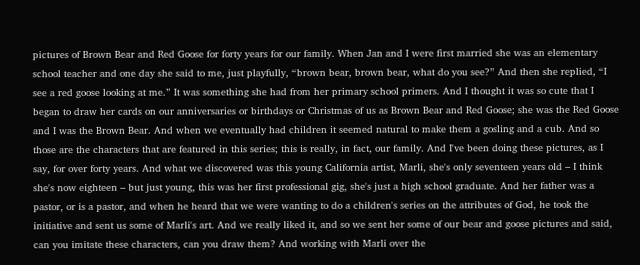pictures of Brown Bear and Red Goose for forty years for our family. When Jan and I were first married she was an elementary school teacher and one day she said to me, just playfully, “brown bear, brown bear, what do you see?” And then she replied, “I see a red goose looking at me.” It was something she had from her primary school primers. And I thought it was so cute that I began to draw her cards on our anniversaries or birthdays or Christmas of us as Brown Bear and Red Goose; she was the Red Goose and I was the Brown Bear. And when we eventually had children it seemed natural to make them a gosling and a cub. And so those are the characters that are featured in this series; this is really, in fact, our family. And I've been doing these pictures, as I say, for over forty years. And what we discovered was this young California artist, Marli, she's only seventeen years old – I think she's now eighteen – but just young, this was her first professional gig, she's just a high school graduate. And her father was a pastor, or is a pastor, and when he heard that we were wanting to do a children's series on the attributes of God, he took the initiative and sent us some of Marli's art. And we really liked it, and so we sent her some of our bear and goose pictures and said, can you imitate these characters, can you draw them? And working with Marli over the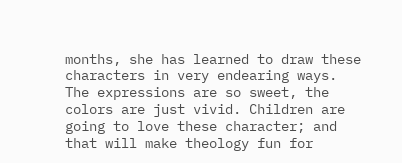months, she has learned to draw these characters in very endearing ways. The expressions are so sweet, the colors are just vivid. Children are going to love these character; and that will make theology fun for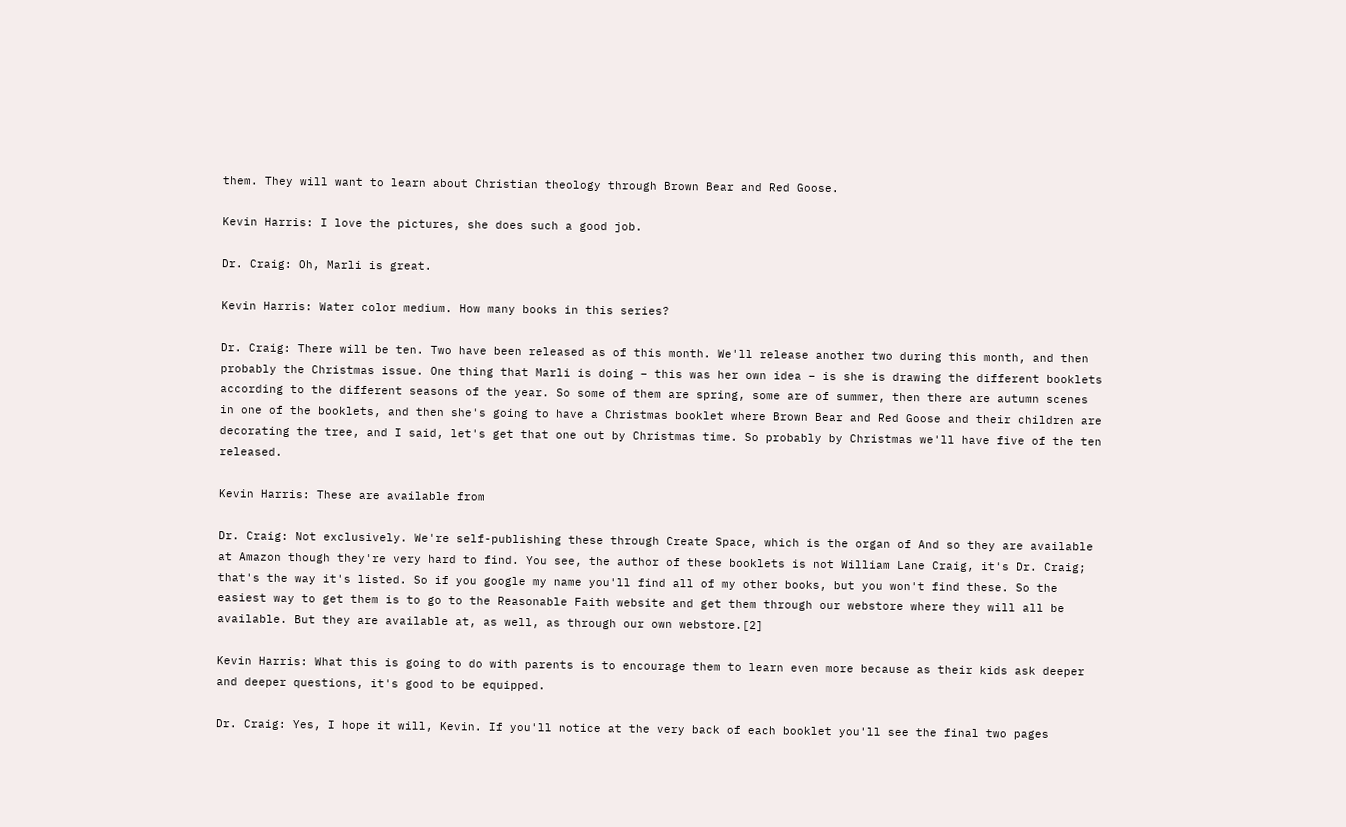them. They will want to learn about Christian theology through Brown Bear and Red Goose.

Kevin Harris: I love the pictures, she does such a good job.

Dr. Craig: Oh, Marli is great.

Kevin Harris: Water color medium. How many books in this series?

Dr. Craig: There will be ten. Two have been released as of this month. We'll release another two during this month, and then probably the Christmas issue. One thing that Marli is doing – this was her own idea – is she is drawing the different booklets according to the different seasons of the year. So some of them are spring, some are of summer, then there are autumn scenes in one of the booklets, and then she's going to have a Christmas booklet where Brown Bear and Red Goose and their children are decorating the tree, and I said, let's get that one out by Christmas time. So probably by Christmas we'll have five of the ten released.

Kevin Harris: These are available from

Dr. Craig: Not exclusively. We're self-publishing these through Create Space, which is the organ of And so they are available at Amazon though they're very hard to find. You see, the author of these booklets is not William Lane Craig, it's Dr. Craig; that's the way it's listed. So if you google my name you'll find all of my other books, but you won't find these. So the easiest way to get them is to go to the Reasonable Faith website and get them through our webstore where they will all be available. But they are available at, as well, as through our own webstore.[2]

Kevin Harris: What this is going to do with parents is to encourage them to learn even more because as their kids ask deeper and deeper questions, it's good to be equipped.

Dr. Craig: Yes, I hope it will, Kevin. If you'll notice at the very back of each booklet you'll see the final two pages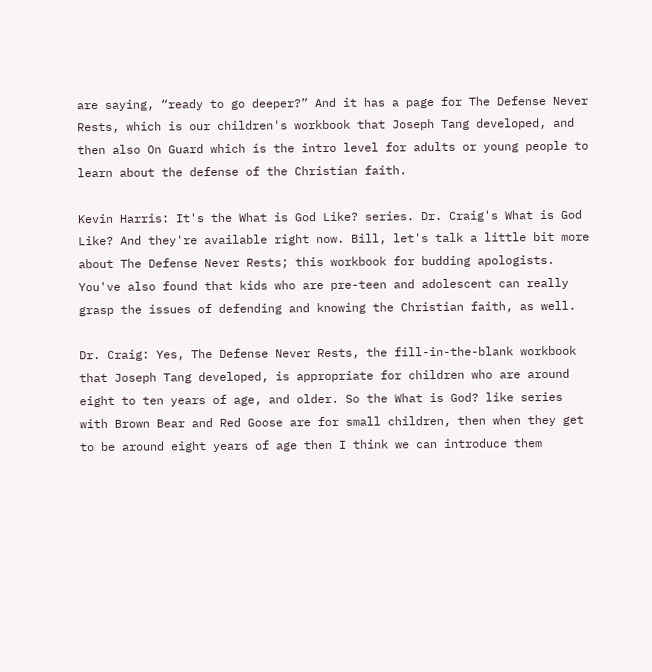are saying, “ready to go deeper?” And it has a page for The Defense Never Rests, which is our children's workbook that Joseph Tang developed, and then also On Guard which is the intro level for adults or young people to learn about the defense of the Christian faith.

Kevin Harris: It's the What is God Like? series. Dr. Craig's What is God Like? And they're available right now. Bill, let's talk a little bit more about The Defense Never Rests; this workbook for budding apologists. You've also found that kids who are pre-teen and adolescent can really grasp the issues of defending and knowing the Christian faith, as well.

Dr. Craig: Yes, The Defense Never Rests, the fill-in-the-blank workbook that Joseph Tang developed, is appropriate for children who are around eight to ten years of age, and older. So the What is God? like series with Brown Bear and Red Goose are for small children, then when they get to be around eight years of age then I think we can introduce them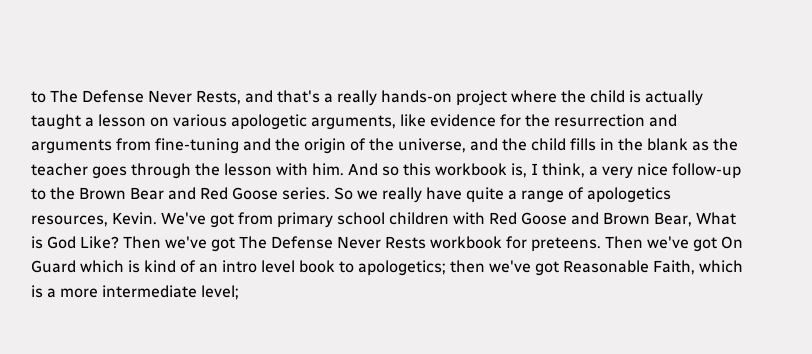to The Defense Never Rests, and that's a really hands-on project where the child is actually taught a lesson on various apologetic arguments, like evidence for the resurrection and arguments from fine-tuning and the origin of the universe, and the child fills in the blank as the teacher goes through the lesson with him. And so this workbook is, I think, a very nice follow-up to the Brown Bear and Red Goose series. So we really have quite a range of apologetics resources, Kevin. We've got from primary school children with Red Goose and Brown Bear, What is God Like? Then we've got The Defense Never Rests workbook for preteens. Then we've got On Guard which is kind of an intro level book to apologetics; then we've got Reasonable Faith, which is a more intermediate level;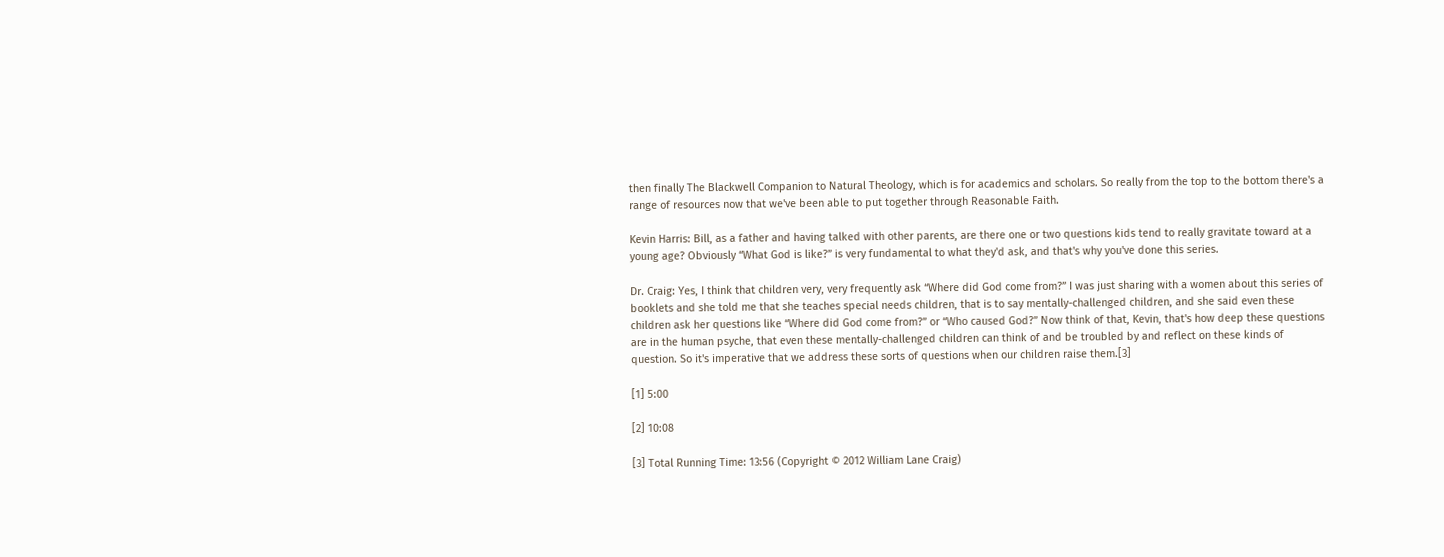then finally The Blackwell Companion to Natural Theology, which is for academics and scholars. So really from the top to the bottom there's a range of resources now that we've been able to put together through Reasonable Faith.

Kevin Harris: Bill, as a father and having talked with other parents, are there one or two questions kids tend to really gravitate toward at a young age? Obviously “What God is like?” is very fundamental to what they'd ask, and that's why you've done this series.

Dr. Craig: Yes, I think that children very, very frequently ask “Where did God come from?” I was just sharing with a women about this series of booklets and she told me that she teaches special needs children, that is to say mentally-challenged children, and she said even these children ask her questions like “Where did God come from?” or “Who caused God?” Now think of that, Kevin, that's how deep these questions are in the human psyche, that even these mentally-challenged children can think of and be troubled by and reflect on these kinds of question. So it's imperative that we address these sorts of questions when our children raise them.[3]

[1] 5:00

[2] 10:08

[3] Total Running Time: 13:56 (Copyright © 2012 William Lane Craig)